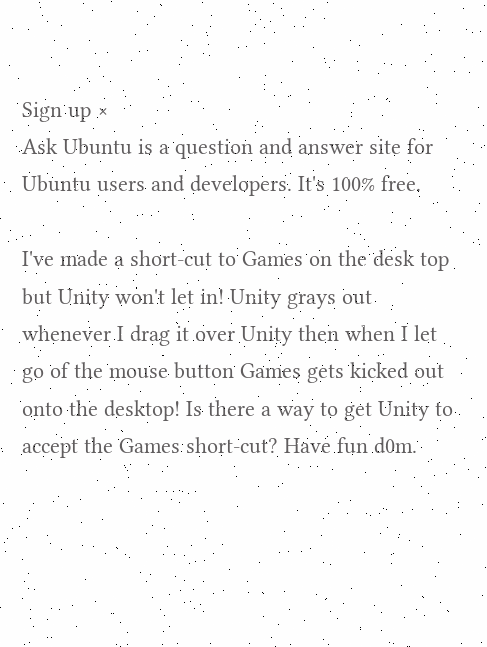Sign up ×
Ask Ubuntu is a question and answer site for Ubuntu users and developers. It's 100% free.

I've made a short-cut to Games on the desk top but Unity won't let in! Unity grays out whenever I drag it over Unity then when I let go of the mouse button Games gets kicked out onto the desktop! Is there a way to get Unity to accept the Games short-cut? Have fun d0m.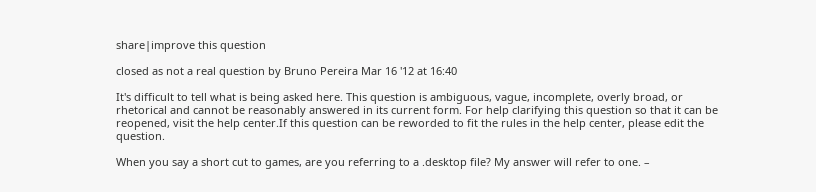share|improve this question

closed as not a real question by Bruno Pereira Mar 16 '12 at 16:40

It's difficult to tell what is being asked here. This question is ambiguous, vague, incomplete, overly broad, or rhetorical and cannot be reasonably answered in its current form. For help clarifying this question so that it can be reopened, visit the help center.If this question can be reworded to fit the rules in the help center, please edit the question.

When you say a short cut to games, are you referring to a .desktop file? My answer will refer to one. –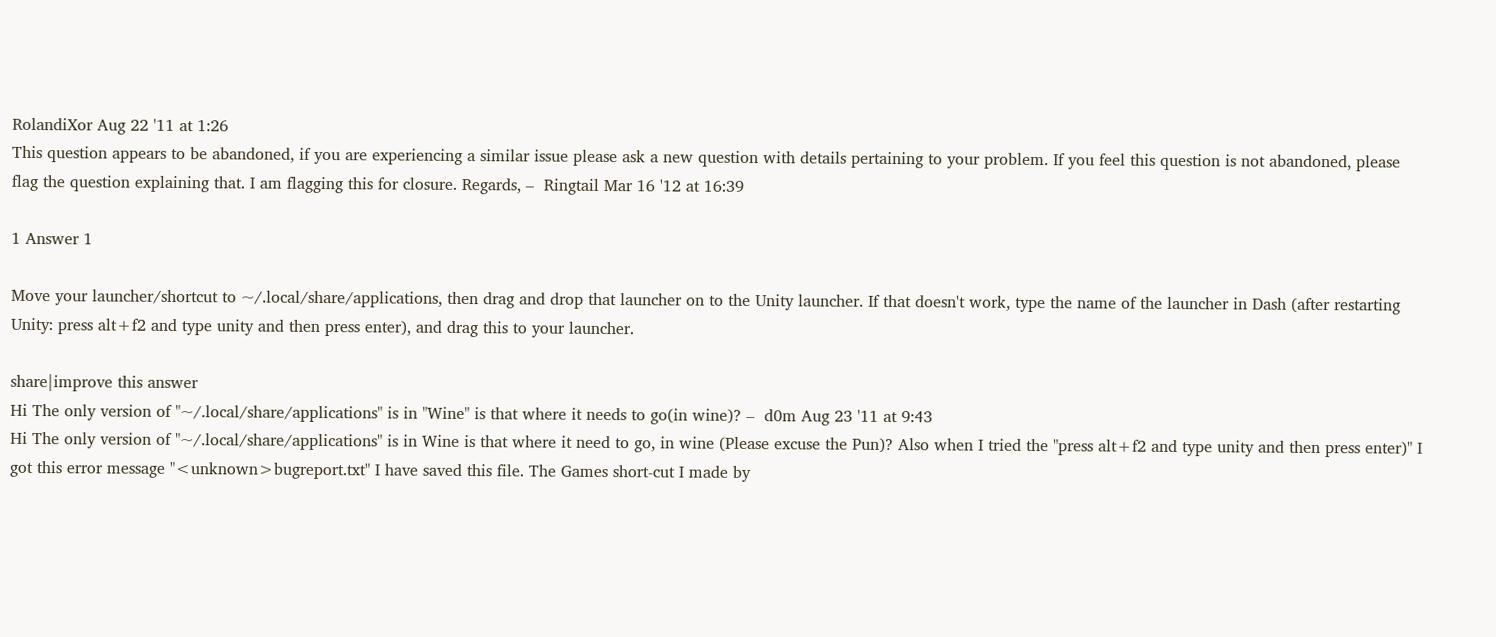RolandiXor Aug 22 '11 at 1:26
This question appears to be abandoned, if you are experiencing a similar issue please ask a new question with details pertaining to your problem. If you feel this question is not abandoned, please flag the question explaining that. I am flagging this for closure. Regards, –  Ringtail Mar 16 '12 at 16:39

1 Answer 1

Move your launcher/shortcut to ~/.local/share/applications, then drag and drop that launcher on to the Unity launcher. If that doesn't work, type the name of the launcher in Dash (after restarting Unity: press alt+f2 and type unity and then press enter), and drag this to your launcher.

share|improve this answer
Hi The only version of "~/.local/share/applications" is in "Wine" is that where it needs to go(in wine)? –  d0m Aug 23 '11 at 9:43
Hi The only version of "~/.local/share/applications" is in Wine is that where it need to go, in wine (Please excuse the Pun)? Also when I tried the "press alt+f2 and type unity and then press enter)" I got this error message "<unknown>bugreport.txt" I have saved this file. The Games short-cut I made by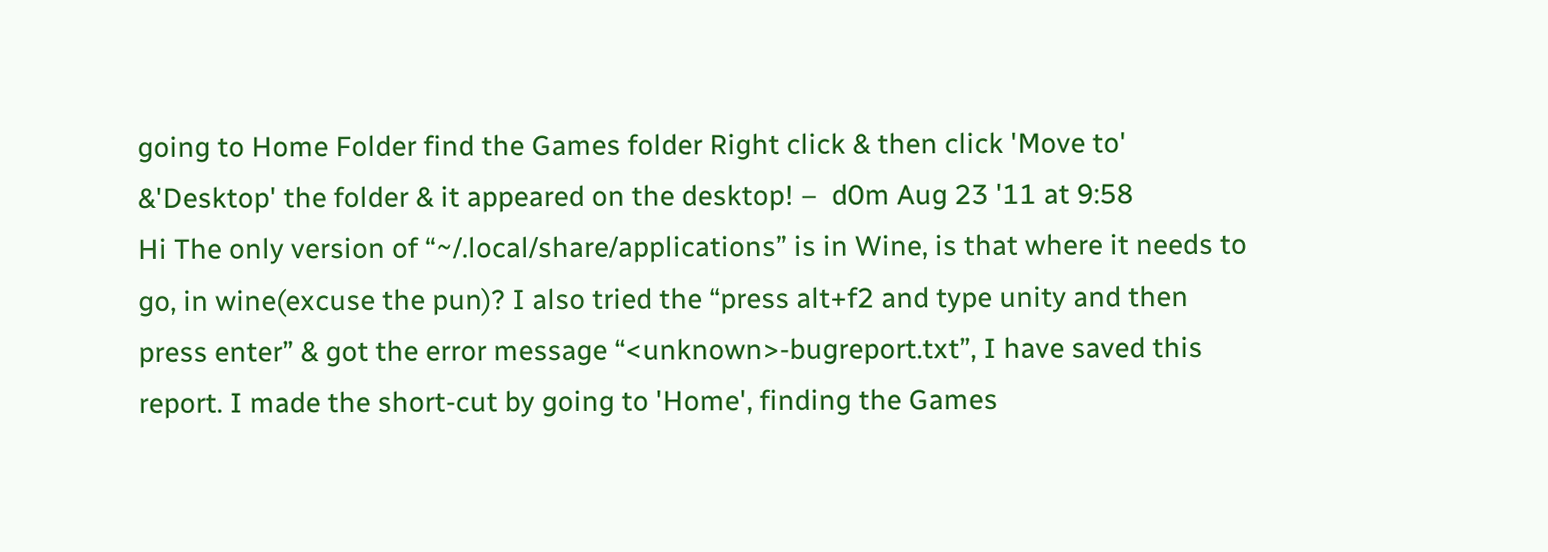going to Home Folder find the Games folder Right click & then click 'Move to' &'Desktop' the folder & it appeared on the desktop! –  d0m Aug 23 '11 at 9:58
Hi The only version of “~/.local/share/applications” is in Wine, is that where it needs to go, in wine(excuse the pun)? I also tried the “press alt+f2 and type unity and then press enter” & got the error message “<unknown>-bugreport.txt”, I have saved this report. I made the short-cut by going to 'Home', finding the Games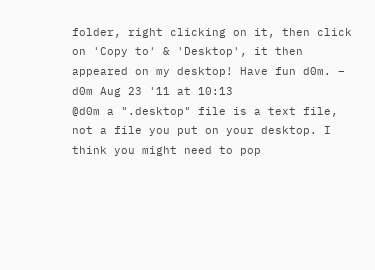folder, right clicking on it, then click on 'Copy to' & 'Desktop', it then appeared on my desktop! Have fun d0m. –  d0m Aug 23 '11 at 10:13
@d0m a ".desktop" file is a text file, not a file you put on your desktop. I think you might need to pop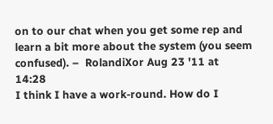on to our chat when you get some rep and learn a bit more about the system (you seem confused). –  RolandiXor Aug 23 '11 at 14:28
I think I have a work-round. How do I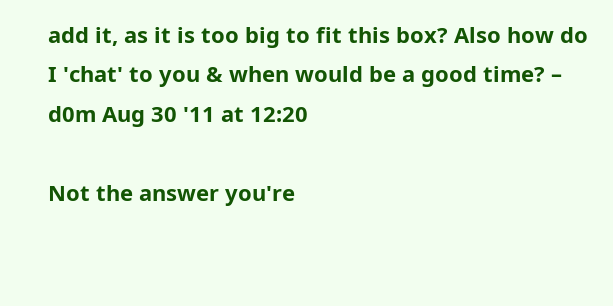add it, as it is too big to fit this box? Also how do I 'chat' to you & when would be a good time? –  d0m Aug 30 '11 at 12:20

Not the answer you're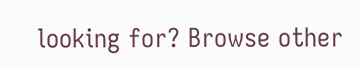looking for? Browse other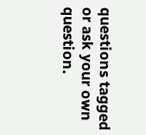questions tagged or ask your own question.